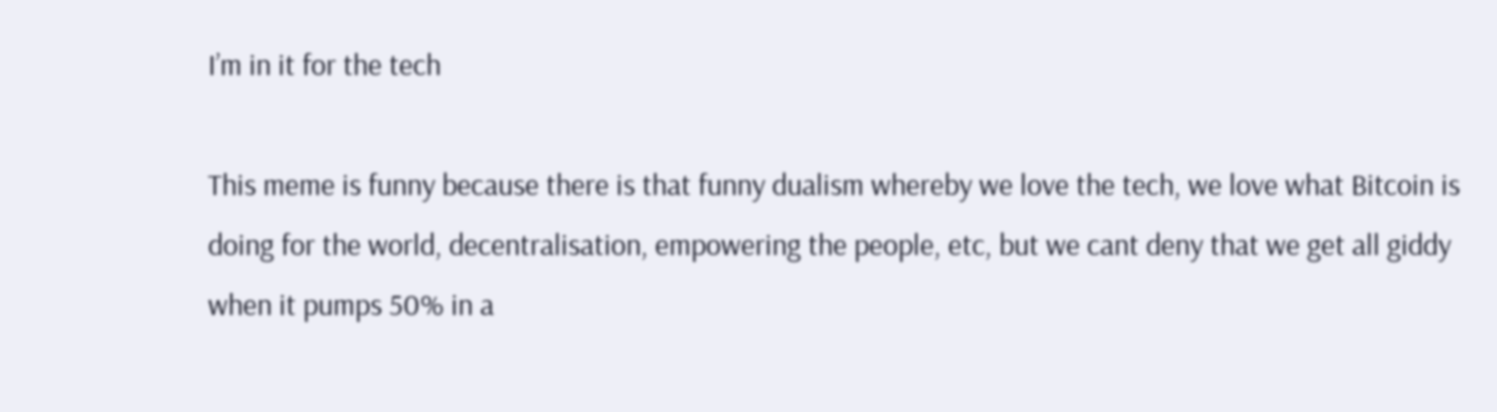I’m in it for the tech

This meme is funny because there is that funny dualism whereby we love the tech, we love what Bitcoin is doing for the world, decentralisation, empowering the people, etc, but we cant deny that we get all giddy when it pumps 50% in a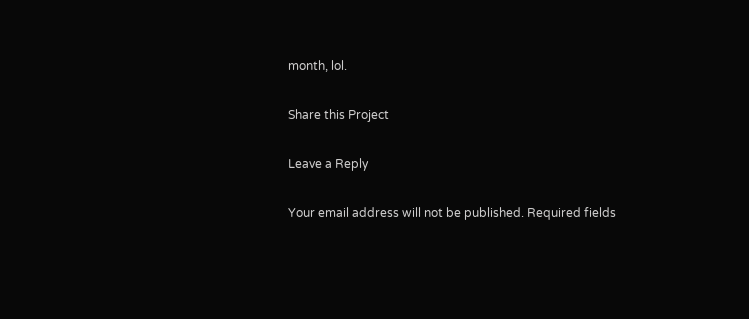month, lol.

Share this Project

Leave a Reply

Your email address will not be published. Required fields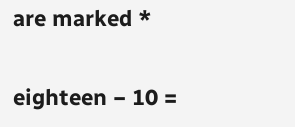are marked *

eighteen − 10 =